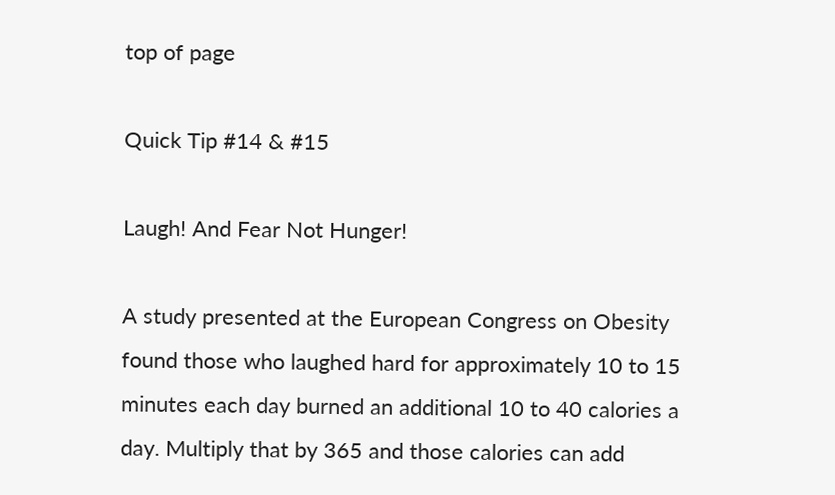top of page

Quick Tip #14 & #15

Laugh! And Fear Not Hunger!

A study presented at the European Congress on Obesity found those who laughed hard for approximately 10 to 15 minutes each day burned an additional 10 to 40 calories a day. Multiply that by 365 and those calories can add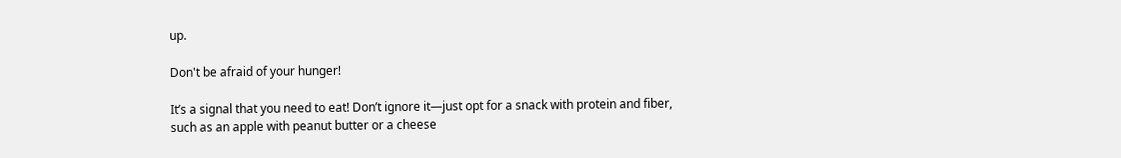up.

Don't be afraid of your hunger!

It’s a signal that you need to eat! Don’t ignore it—just opt for a snack with protein and fiber, such as an apple with peanut butter or a cheese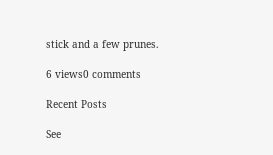stick and a few prunes.

6 views0 comments

Recent Posts

See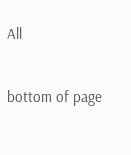All


bottom of page